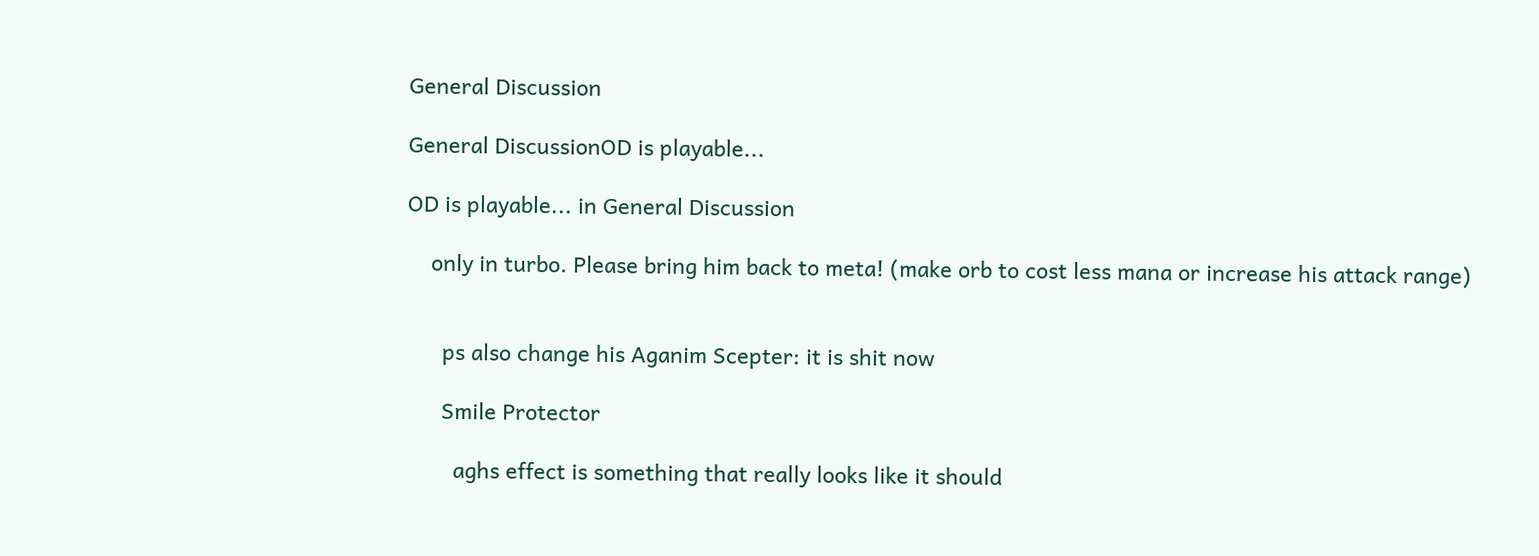General Discussion

General DiscussionOD is playable...

OD is playable... in General Discussion

    only in turbo. Please bring him back to meta! (make orb to cost less mana or increase his attack range)


      ps also change his Aganim Scepter: it is shit now

      Smile Protector

        aghs effect is something that really looks like it should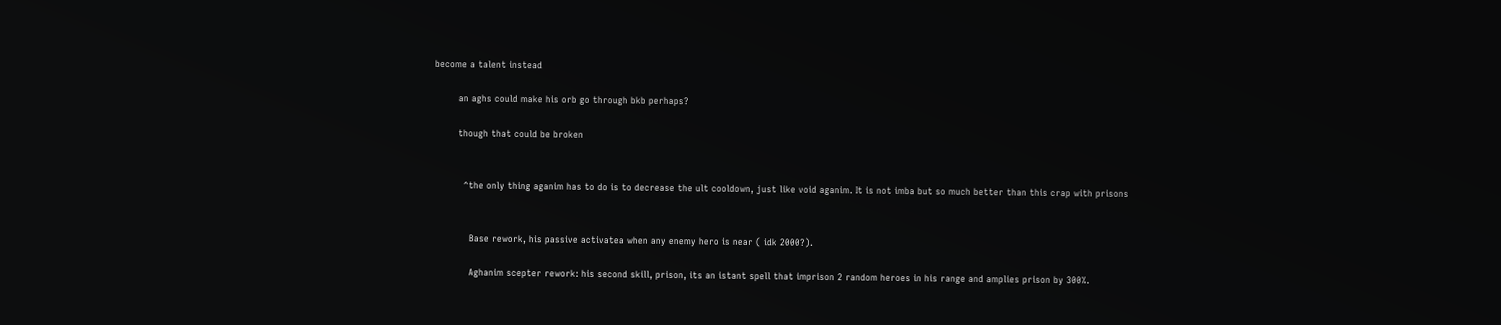become a talent instead

        an aghs could make his orb go through bkb perhaps?

        though that could be broken


          ^the only thing aganim has to do is to decrease the ult cooldown, just like void aganim. It is not imba but so much better than this crap with prisons


            Base rework, his passive activatea when any enemy hero is near ( idk 2000?).

            Aghanim scepter rework: his second skill, prison, its an istant spell that imprison 2 random heroes in his range and amplies prison by 300%.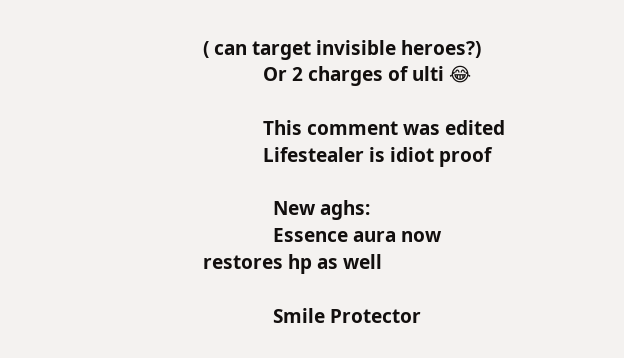( can target invisible heroes?)
            Or 2 charges of ulti 😂

            This comment was edited
            Lifestealer is idiot proof

              New aghs:
              Essence aura now restores hp as well

              Smile Protector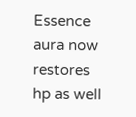Essence aura now restores hp as well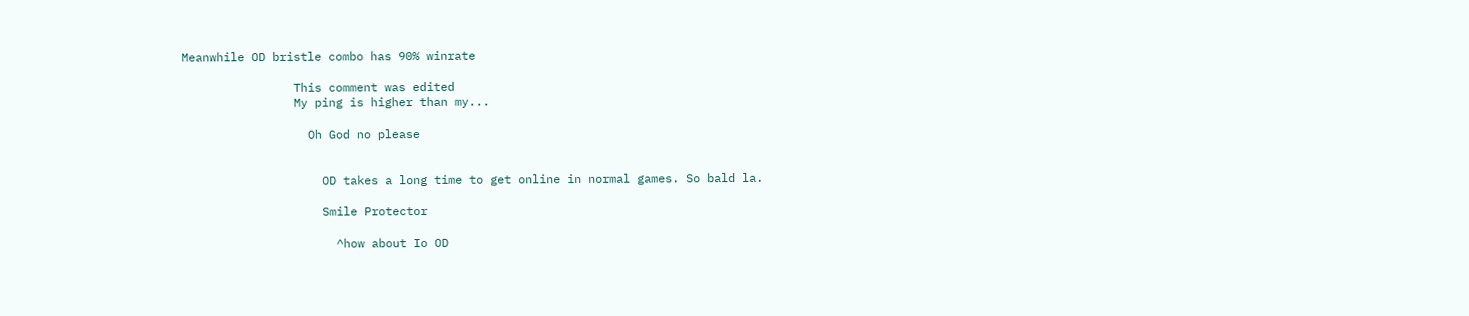Meanwhile OD bristle combo has 90% winrate

                This comment was edited
                My ping is higher than my...

                  Oh God no please


                    OD takes a long time to get online in normal games. So bald la.

                    Smile Protector

                      ^how about Io OD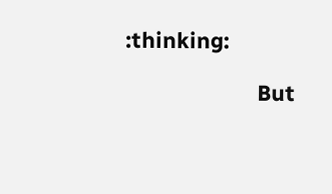:thinking:

                      But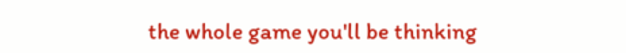the whole game you'll be thinking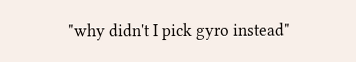"why didn't I pick gyro instead"